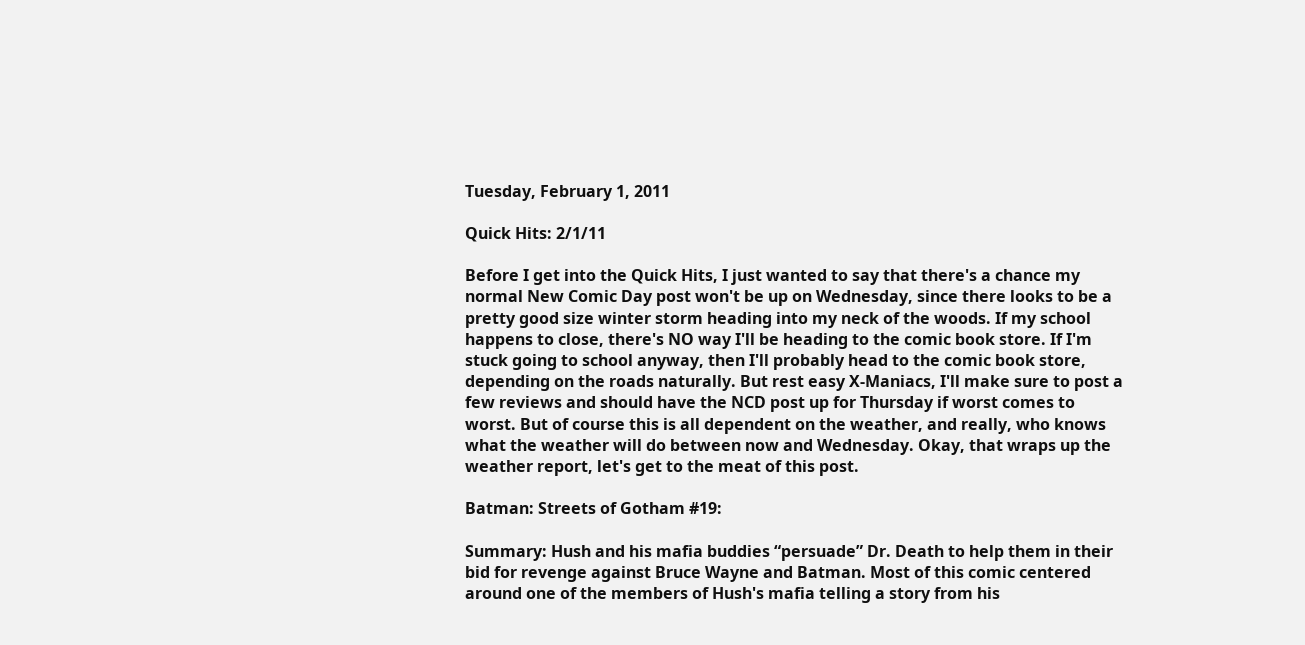Tuesday, February 1, 2011

Quick Hits: 2/1/11

Before I get into the Quick Hits, I just wanted to say that there's a chance my normal New Comic Day post won't be up on Wednesday, since there looks to be a pretty good size winter storm heading into my neck of the woods. If my school happens to close, there's NO way I'll be heading to the comic book store. If I'm stuck going to school anyway, then I'll probably head to the comic book store, depending on the roads naturally. But rest easy X-Maniacs, I'll make sure to post a few reviews and should have the NCD post up for Thursday if worst comes to worst. But of course this is all dependent on the weather, and really, who knows what the weather will do between now and Wednesday. Okay, that wraps up the weather report, let's get to the meat of this post.

Batman: Streets of Gotham #19:

Summary: Hush and his mafia buddies “persuade” Dr. Death to help them in their bid for revenge against Bruce Wayne and Batman. Most of this comic centered around one of the members of Hush's mafia telling a story from his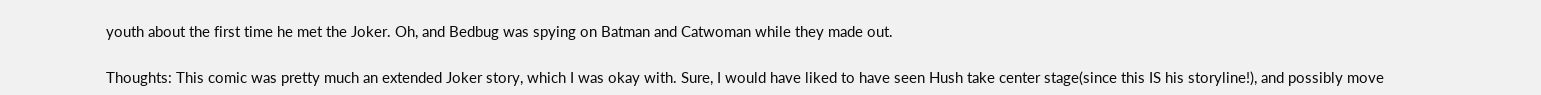youth about the first time he met the Joker. Oh, and Bedbug was spying on Batman and Catwoman while they made out.

Thoughts: This comic was pretty much an extended Joker story, which I was okay with. Sure, I would have liked to have seen Hush take center stage(since this IS his storyline!), and possibly move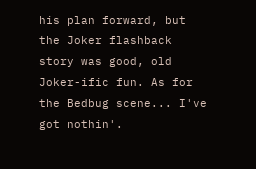his plan forward, but the Joker flashback story was good, old Joker-ific fun. As for the Bedbug scene... I've got nothin'.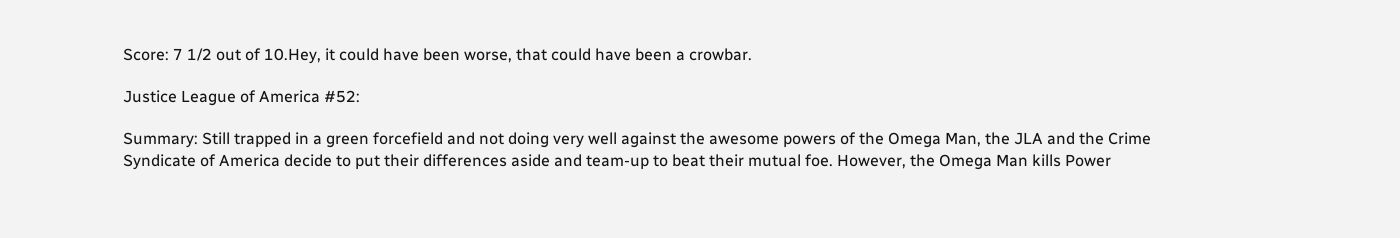Score: 7 1/2 out of 10.Hey, it could have been worse, that could have been a crowbar.

Justice League of America #52:

Summary: Still trapped in a green forcefield and not doing very well against the awesome powers of the Omega Man, the JLA and the Crime Syndicate of America decide to put their differences aside and team-up to beat their mutual foe. However, the Omega Man kills Power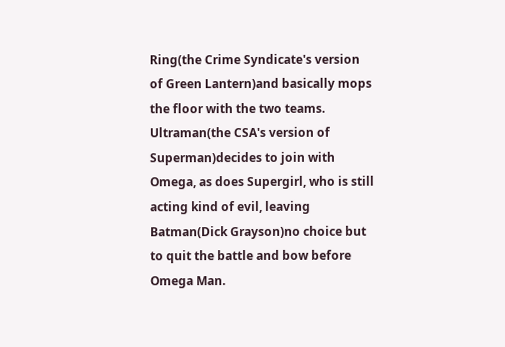Ring(the Crime Syndicate's version of Green Lantern)and basically mops the floor with the two teams. Ultraman(the CSA's version of Superman)decides to join with Omega, as does Supergirl, who is still acting kind of evil, leaving Batman(Dick Grayson)no choice but to quit the battle and bow before Omega Man.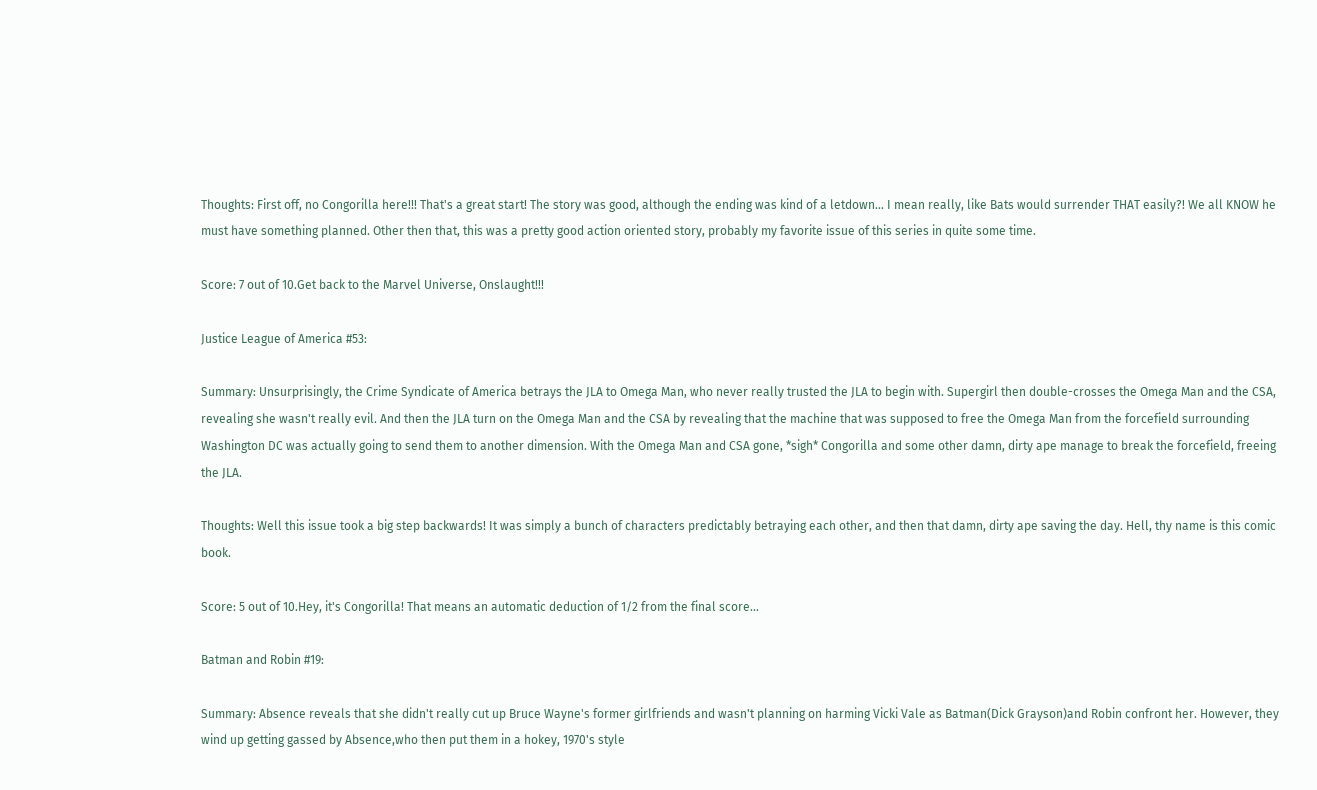Thoughts: First off, no Congorilla here!!! That's a great start! The story was good, although the ending was kind of a letdown... I mean really, like Bats would surrender THAT easily?! We all KNOW he must have something planned. Other then that, this was a pretty good action oriented story, probably my favorite issue of this series in quite some time.

Score: 7 out of 10.Get back to the Marvel Universe, Onslaught!!!

Justice League of America #53:

Summary: Unsurprisingly, the Crime Syndicate of America betrays the JLA to Omega Man, who never really trusted the JLA to begin with. Supergirl then double-crosses the Omega Man and the CSA, revealing she wasn't really evil. And then the JLA turn on the Omega Man and the CSA by revealing that the machine that was supposed to free the Omega Man from the forcefield surrounding Washington DC was actually going to send them to another dimension. With the Omega Man and CSA gone, *sigh* Congorilla and some other damn, dirty ape manage to break the forcefield, freeing the JLA.

Thoughts: Well this issue took a big step backwards! It was simply a bunch of characters predictably betraying each other, and then that damn, dirty ape saving the day. Hell, thy name is this comic book.

Score: 5 out of 10.Hey, it's Congorilla! That means an automatic deduction of 1/2 from the final score...

Batman and Robin #19:

Summary: Absence reveals that she didn't really cut up Bruce Wayne's former girlfriends and wasn't planning on harming Vicki Vale as Batman(Dick Grayson)and Robin confront her. However, they wind up getting gassed by Absence,who then put them in a hokey, 1970's style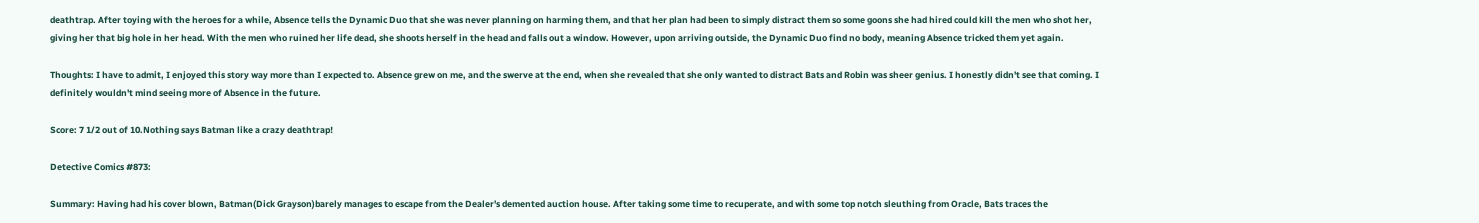deathtrap. After toying with the heroes for a while, Absence tells the Dynamic Duo that she was never planning on harming them, and that her plan had been to simply distract them so some goons she had hired could kill the men who shot her, giving her that big hole in her head. With the men who ruined her life dead, she shoots herself in the head and falls out a window. However, upon arriving outside, the Dynamic Duo find no body, meaning Absence tricked them yet again.

Thoughts: I have to admit, I enjoyed this story way more than I expected to. Absence grew on me, and the swerve at the end, when she revealed that she only wanted to distract Bats and Robin was sheer genius. I honestly didn't see that coming. I definitely wouldn't mind seeing more of Absence in the future.

Score: 7 1/2 out of 10.Nothing says Batman like a crazy deathtrap!

Detective Comics #873:

Summary: Having had his cover blown, Batman(Dick Grayson)barely manages to escape from the Dealer's demented auction house. After taking some time to recuperate, and with some top notch sleuthing from Oracle, Bats traces the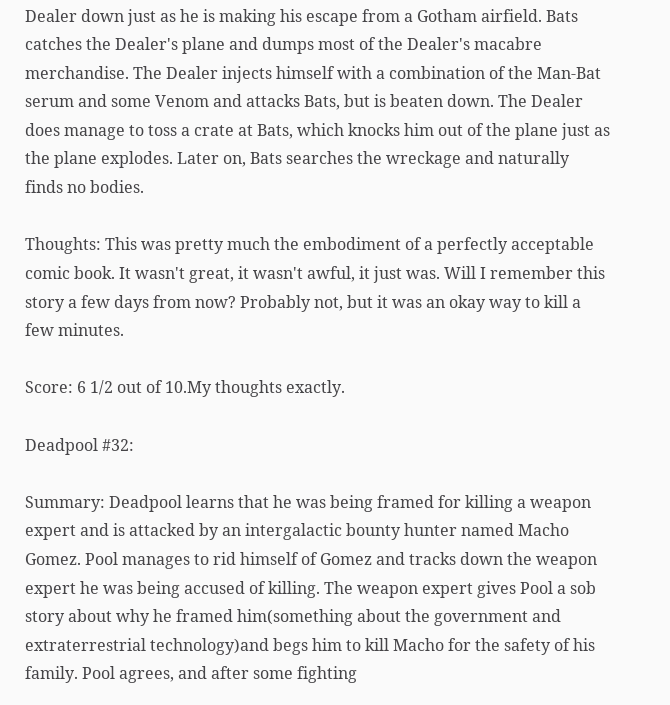Dealer down just as he is making his escape from a Gotham airfield. Bats catches the Dealer's plane and dumps most of the Dealer's macabre merchandise. The Dealer injects himself with a combination of the Man-Bat serum and some Venom and attacks Bats, but is beaten down. The Dealer does manage to toss a crate at Bats, which knocks him out of the plane just as the plane explodes. Later on, Bats searches the wreckage and naturally finds no bodies.

Thoughts: This was pretty much the embodiment of a perfectly acceptable comic book. It wasn't great, it wasn't awful, it just was. Will I remember this story a few days from now? Probably not, but it was an okay way to kill a few minutes.

Score: 6 1/2 out of 10.My thoughts exactly.

Deadpool #32:

Summary: Deadpool learns that he was being framed for killing a weapon expert and is attacked by an intergalactic bounty hunter named Macho Gomez. Pool manages to rid himself of Gomez and tracks down the weapon expert he was being accused of killing. The weapon expert gives Pool a sob story about why he framed him(something about the government and extraterrestrial technology)and begs him to kill Macho for the safety of his family. Pool agrees, and after some fighting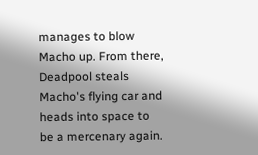manages to blow Macho up. From there, Deadpool steals Macho's flying car and heads into space to be a mercenary again.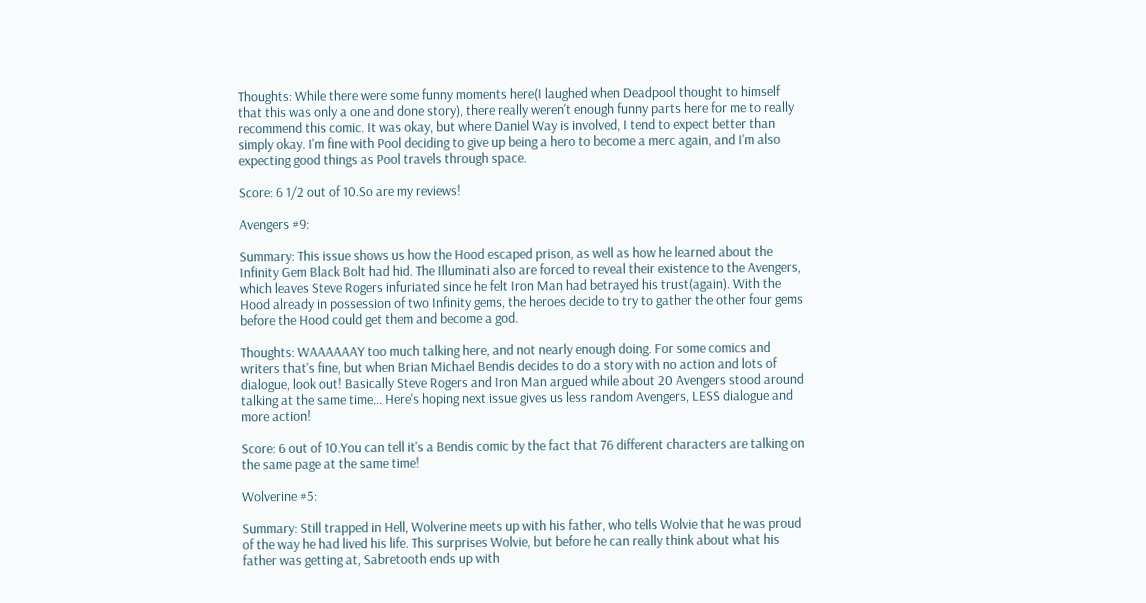Thoughts: While there were some funny moments here(I laughed when Deadpool thought to himself that this was only a one and done story), there really weren't enough funny parts here for me to really recommend this comic. It was okay, but where Daniel Way is involved, I tend to expect better than simply okay. I'm fine with Pool deciding to give up being a hero to become a merc again, and I'm also expecting good things as Pool travels through space.

Score: 6 1/2 out of 10.So are my reviews!

Avengers #9:

Summary: This issue shows us how the Hood escaped prison, as well as how he learned about the Infinity Gem Black Bolt had hid. The Illuminati also are forced to reveal their existence to the Avengers, which leaves Steve Rogers infuriated since he felt Iron Man had betrayed his trust(again). With the Hood already in possession of two Infinity gems, the heroes decide to try to gather the other four gems before the Hood could get them and become a god.

Thoughts: WAAAAAAY too much talking here, and not nearly enough doing. For some comics and writers that's fine, but when Brian Michael Bendis decides to do a story with no action and lots of dialogue, look out! Basically Steve Rogers and Iron Man argued while about 20 Avengers stood around talking at the same time... Here's hoping next issue gives us less random Avengers, LESS dialogue and more action!

Score: 6 out of 10.You can tell it's a Bendis comic by the fact that 76 different characters are talking on the same page at the same time!

Wolverine #5:

Summary: Still trapped in Hell, Wolverine meets up with his father, who tells Wolvie that he was proud of the way he had lived his life. This surprises Wolvie, but before he can really think about what his father was getting at, Sabretooth ends up with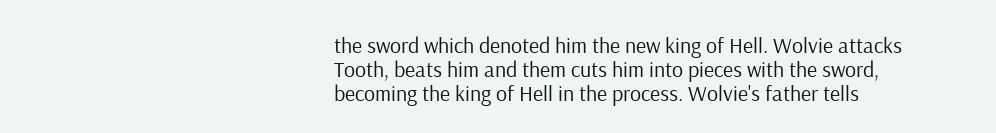the sword which denoted him the new king of Hell. Wolvie attacks Tooth, beats him and them cuts him into pieces with the sword, becoming the king of Hell in the process. Wolvie's father tells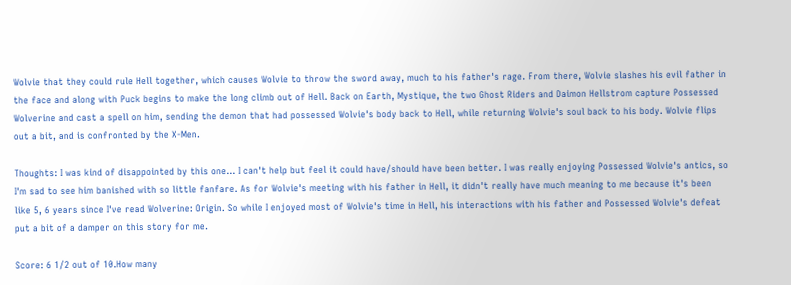Wolvie that they could rule Hell together, which causes Wolvie to throw the sword away, much to his father's rage. From there, Wolvie slashes his evil father in the face and along with Puck begins to make the long climb out of Hell. Back on Earth, Mystique, the two Ghost Riders and Daimon Hellstrom capture Possessed Wolverine and cast a spell on him, sending the demon that had possessed Wolvie's body back to Hell, while returning Wolvie's soul back to his body. Wolvie flips out a bit, and is confronted by the X-Men.

Thoughts: I was kind of disappointed by this one... I can't help but feel it could have/should have been better. I was really enjoying Possessed Wolvie's antics, so I'm sad to see him banished with so little fanfare. As for Wolvie's meeting with his father in Hell, it didn't really have much meaning to me because it's been like 5, 6 years since I've read Wolverine: Origin. So while I enjoyed most of Wolvie's time in Hell, his interactions with his father and Possessed Wolvie's defeat put a bit of a damper on this story for me.

Score: 6 1/2 out of 10.How many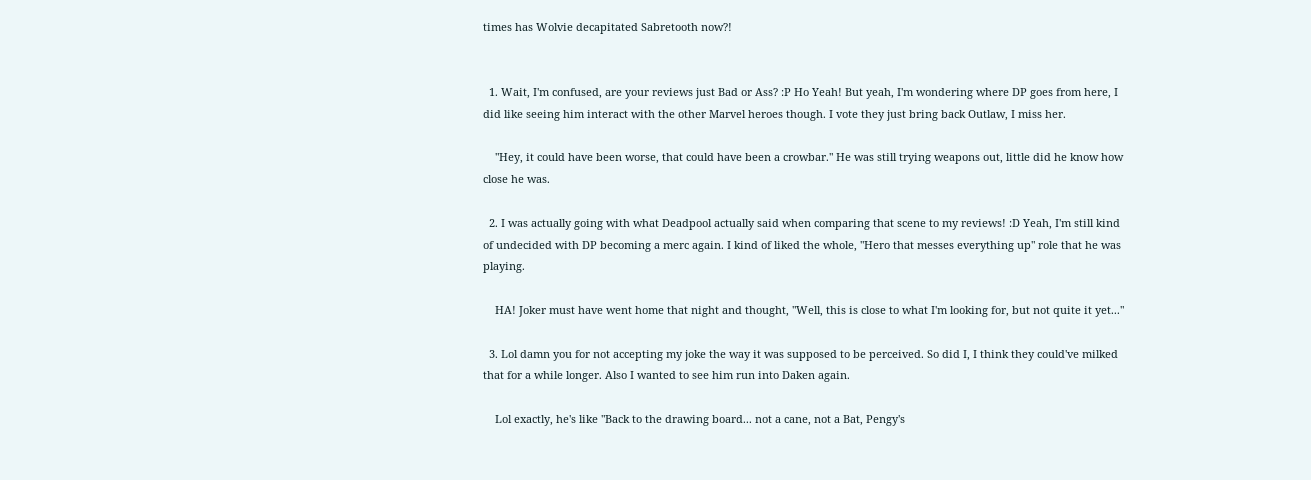times has Wolvie decapitated Sabretooth now?!


  1. Wait, I'm confused, are your reviews just Bad or Ass? :P Ho Yeah! But yeah, I'm wondering where DP goes from here, I did like seeing him interact with the other Marvel heroes though. I vote they just bring back Outlaw, I miss her.

    "Hey, it could have been worse, that could have been a crowbar." He was still trying weapons out, little did he know how close he was.

  2. I was actually going with what Deadpool actually said when comparing that scene to my reviews! :D Yeah, I'm still kind of undecided with DP becoming a merc again. I kind of liked the whole, "Hero that messes everything up" role that he was playing.

    HA! Joker must have went home that night and thought, "Well, this is close to what I'm looking for, but not quite it yet..."

  3. Lol damn you for not accepting my joke the way it was supposed to be perceived. So did I, I think they could've milked that for a while longer. Also I wanted to see him run into Daken again.

    Lol exactly, he's like "Back to the drawing board... not a cane, not a Bat, Pengy's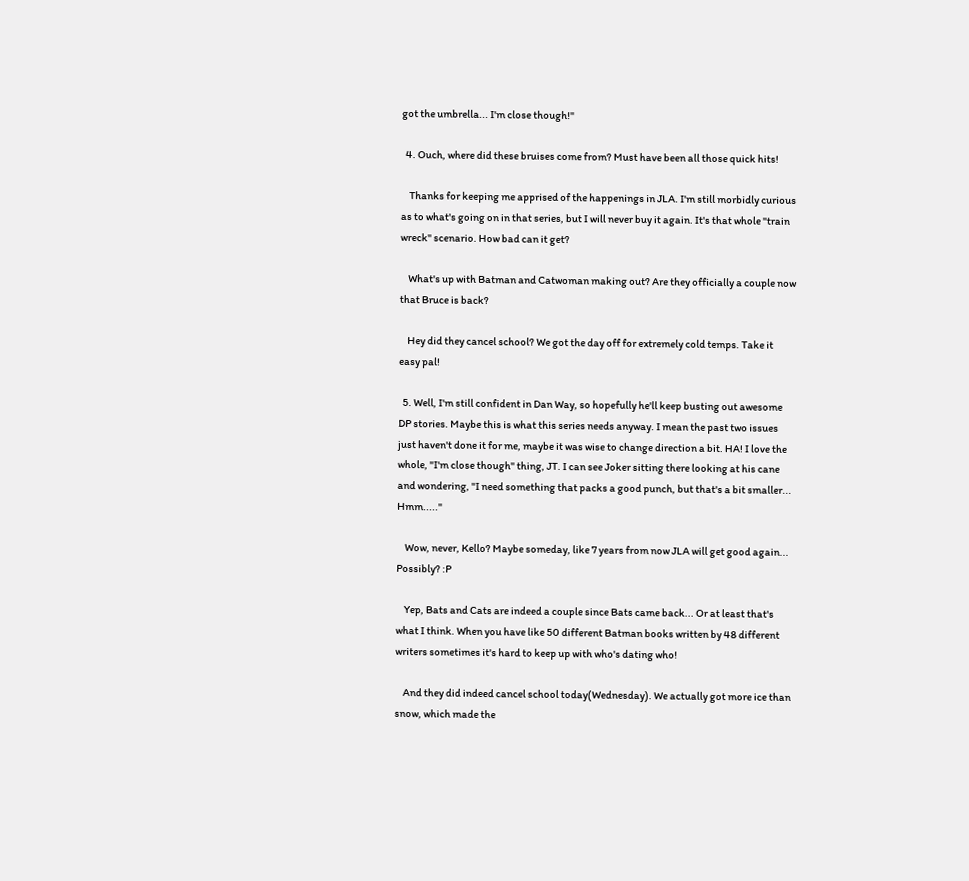got the umbrella... I'm close though!"

  4. Ouch, where did these bruises come from? Must have been all those quick hits!

    Thanks for keeping me apprised of the happenings in JLA. I'm still morbidly curious as to what's going on in that series, but I will never buy it again. It's that whole "train wreck" scenario. How bad can it get?

    What's up with Batman and Catwoman making out? Are they officially a couple now that Bruce is back?

    Hey did they cancel school? We got the day off for extremely cold temps. Take it easy pal!

  5. Well, I'm still confident in Dan Way, so hopefully he'll keep busting out awesome DP stories. Maybe this is what this series needs anyway. I mean the past two issues just haven't done it for me, maybe it was wise to change direction a bit. HA! I love the whole, "I'm close though" thing, JT. I can see Joker sitting there looking at his cane and wondering, "I need something that packs a good punch, but that's a bit smaller... Hmm....."

    Wow, never, Kello? Maybe someday, like 7 years from now JLA will get good again... Possibly? :P

    Yep, Bats and Cats are indeed a couple since Bats came back... Or at least that's what I think. When you have like 50 different Batman books written by 48 different writers sometimes it's hard to keep up with who's dating who!

    And they did indeed cancel school today(Wednesday). We actually got more ice than snow, which made the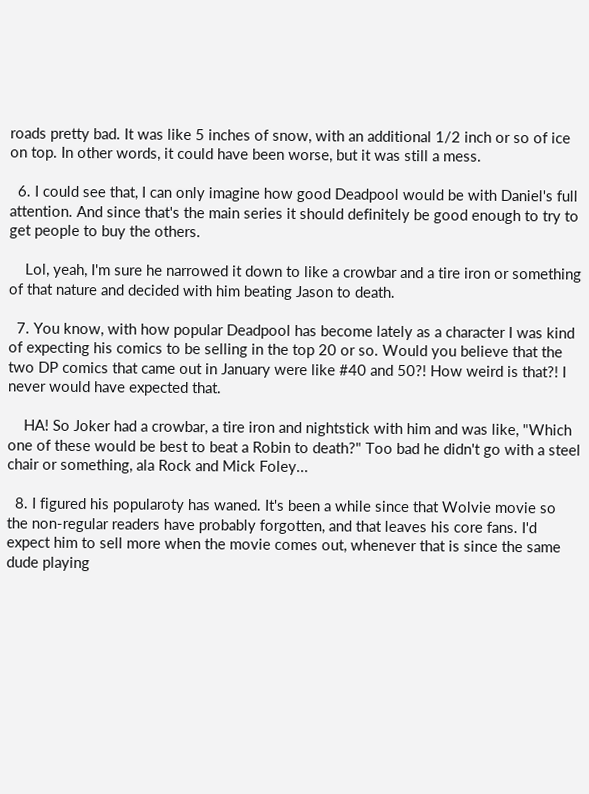roads pretty bad. It was like 5 inches of snow, with an additional 1/2 inch or so of ice on top. In other words, it could have been worse, but it was still a mess.

  6. I could see that, I can only imagine how good Deadpool would be with Daniel's full attention. And since that's the main series it should definitely be good enough to try to get people to buy the others.

    Lol, yeah, I'm sure he narrowed it down to like a crowbar and a tire iron or something of that nature and decided with him beating Jason to death.

  7. You know, with how popular Deadpool has become lately as a character I was kind of expecting his comics to be selling in the top 20 or so. Would you believe that the two DP comics that came out in January were like #40 and 50?! How weird is that?! I never would have expected that.

    HA! So Joker had a crowbar, a tire iron and nightstick with him and was like, "Which one of these would be best to beat a Robin to death?" Too bad he didn't go with a steel chair or something, ala Rock and Mick Foley...

  8. I figured his popularoty has waned. It's been a while since that Wolvie movie so the non-regular readers have probably forgotten, and that leaves his core fans. I'd expect him to sell more when the movie comes out, whenever that is since the same dude playing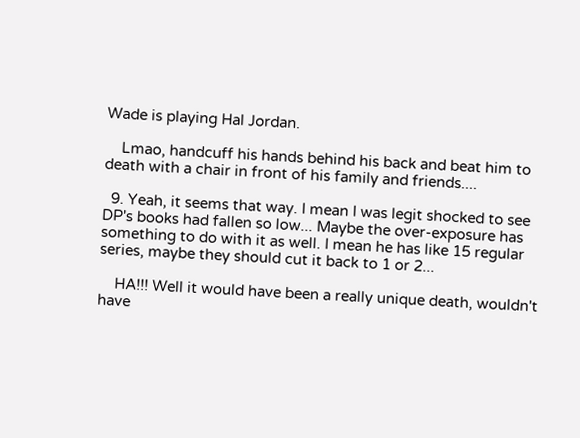Wade is playing Hal Jordan.

    Lmao, handcuff his hands behind his back and beat him to death with a chair in front of his family and friends....

  9. Yeah, it seems that way. I mean I was legit shocked to see DP's books had fallen so low... Maybe the over-exposure has something to do with it as well. I mean he has like 15 regular series, maybe they should cut it back to 1 or 2...

    HA!!! Well it would have been a really unique death, wouldn't have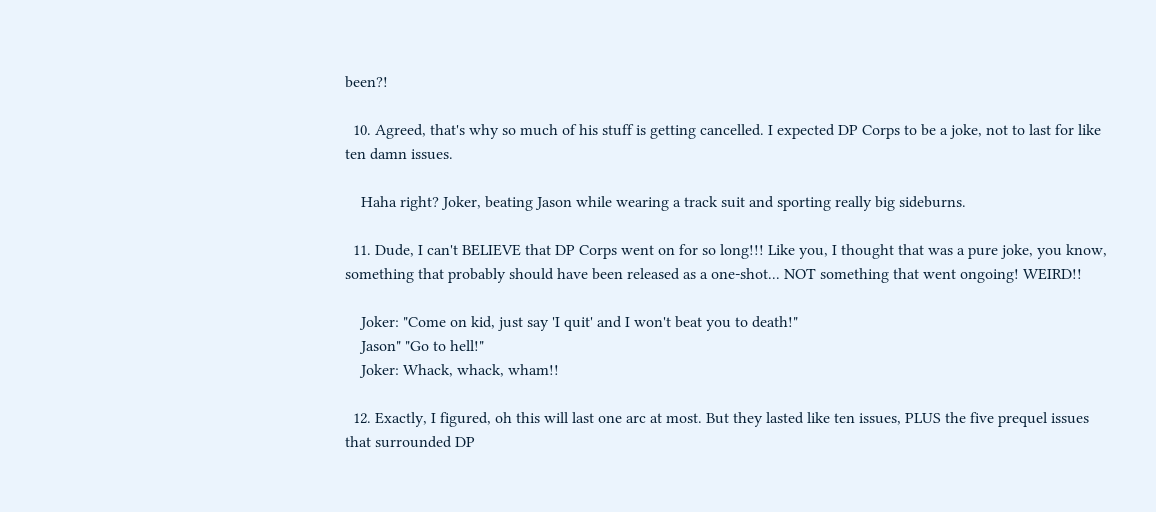been?!

  10. Agreed, that's why so much of his stuff is getting cancelled. I expected DP Corps to be a joke, not to last for like ten damn issues.

    Haha right? Joker, beating Jason while wearing a track suit and sporting really big sideburns.

  11. Dude, I can't BELIEVE that DP Corps went on for so long!!! Like you, I thought that was a pure joke, you know, something that probably should have been released as a one-shot... NOT something that went ongoing! WEIRD!!

    Joker: "Come on kid, just say 'I quit' and I won't beat you to death!"
    Jason" "Go to hell!"
    Joker: Whack, whack, wham!!

  12. Exactly, I figured, oh this will last one arc at most. But they lasted like ten issues, PLUS the five prequel issues that surrounded DP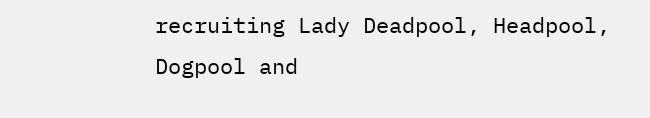recruiting Lady Deadpool, Headpool, Dogpool and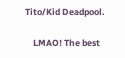Tito/Kid Deadpool.

    LMAO! The best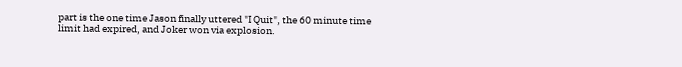part is the one time Jason finally uttered "I Quit", the 60 minute time limit had expired, and Joker won via explosion.